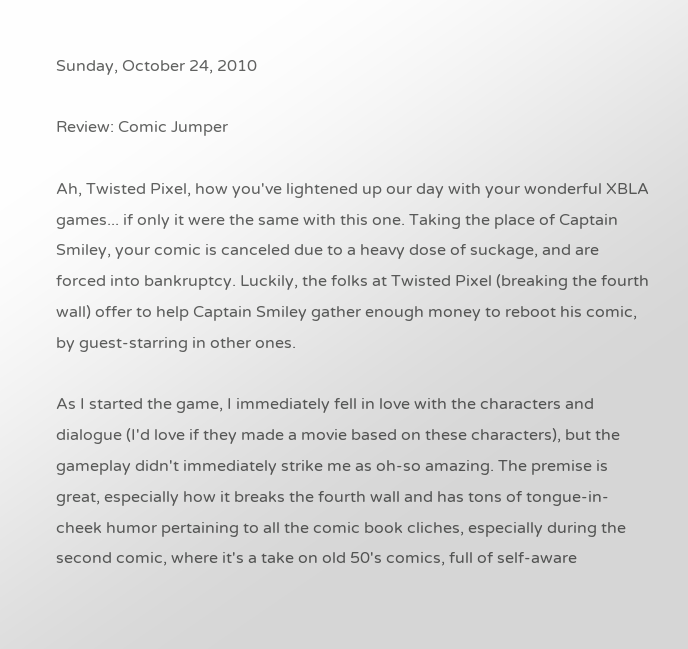Sunday, October 24, 2010

Review: Comic Jumper

Ah, Twisted Pixel, how you've lightened up our day with your wonderful XBLA games... if only it were the same with this one. Taking the place of Captain Smiley, your comic is canceled due to a heavy dose of suckage, and are forced into bankruptcy. Luckily, the folks at Twisted Pixel (breaking the fourth wall) offer to help Captain Smiley gather enough money to reboot his comic, by guest-starring in other ones.

As I started the game, I immediately fell in love with the characters and dialogue (I'd love if they made a movie based on these characters), but the gameplay didn't immediately strike me as oh-so amazing. The premise is great, especially how it breaks the fourth wall and has tons of tongue-in-cheek humor pertaining to all the comic book cliches, especially during the second comic, where it's a take on old 50's comics, full of self-aware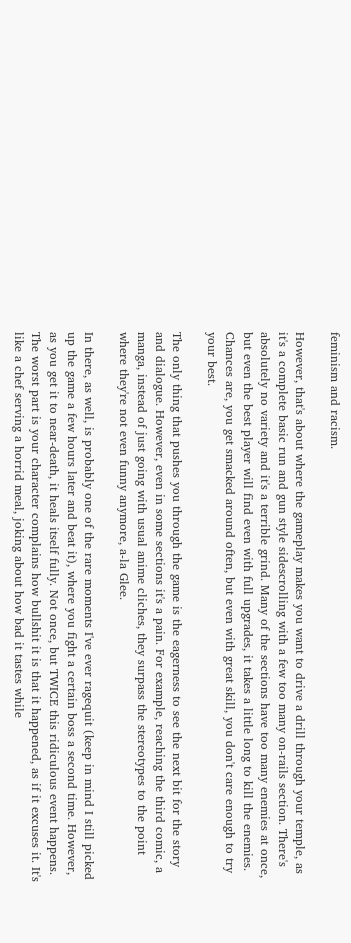feminism and racism.

However, that's about where the gameplay makes you want to drive a drill through your temple, as it's a complete basic run and gun style sidescrolling with a few too many on-rails section. There's absolutely no variety and it's a terrible grind. Many of the sections have too many enemies at once, but even the best player will find even with full upgrades, it takes a little long to kill the enemies. Chances are, you get smacked around often, but even with great skill, you don't care enough to try your best.

The only thing that pushes you through the game is the eagerness to see the next bit for the story and dialogue. However, even in some sections it's a pain. For example, reaching the third comic, a manga, instead of just going with usual anime cliches, they surpass the stereotypes to the point where they're not even funny anymore, a-la Glee.

In there, as well, is probably one of the rare moments I've ever ragequit (keep in mind I still picked up the game a few hours later and beat it), where you fight a certain boss a second time. However, as you get it to near-death, it heals itself fully. Not once, but TWICE this ridiculous event happens. The worst part is your character complains how bullshit it is that it happened, as if it excuses it. It's like a chef serving a horrid meal, joking about how bad it tastes while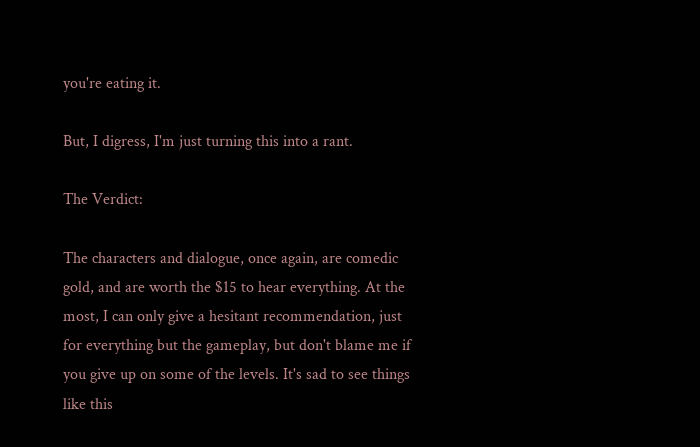you're eating it.

But, I digress, I'm just turning this into a rant.

The Verdict:

The characters and dialogue, once again, are comedic gold, and are worth the $15 to hear everything. At the most, I can only give a hesitant recommendation, just for everything but the gameplay, but don't blame me if you give up on some of the levels. It's sad to see things like this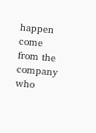happen come from the company who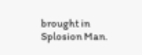brought in Splosion Man.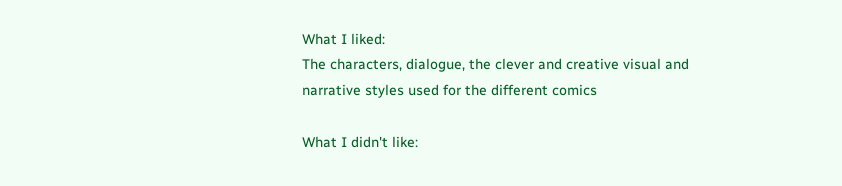What I liked:
The characters, dialogue, the clever and creative visual and narrative styles used for the different comics

What I didn't like: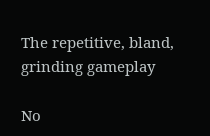The repetitive, bland, grinding gameplay

No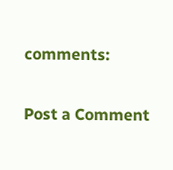comments:

Post a Comment